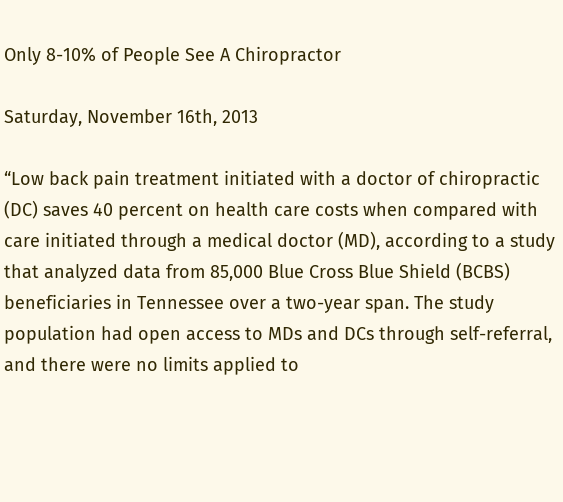Only 8-10% of People See A Chiropractor

Saturday, November 16th, 2013

“Low back pain treatment initiated with a doctor of chiropractic (DC) saves 40 percent on health care costs when compared with care initiated through a medical doctor (MD), according to a study that analyzed data from 85,000 Blue Cross Blue Shield (BCBS) beneficiaries in Tennessee over a two-year span. The study population had open access to MDs and DCs through self-referral, and there were no limits applied to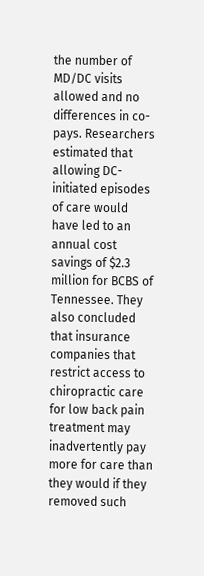the number of MD/DC visits allowed and no differences in co-pays. Researchers estimated that allowing DC-initiated episodes of care would have led to an annual cost savings of $2.3 million for BCBS of Tennessee. They also concluded that insurance companies that restrict access to chiropractic care for low back pain treatment may inadvertently pay more for care than they would if they removed such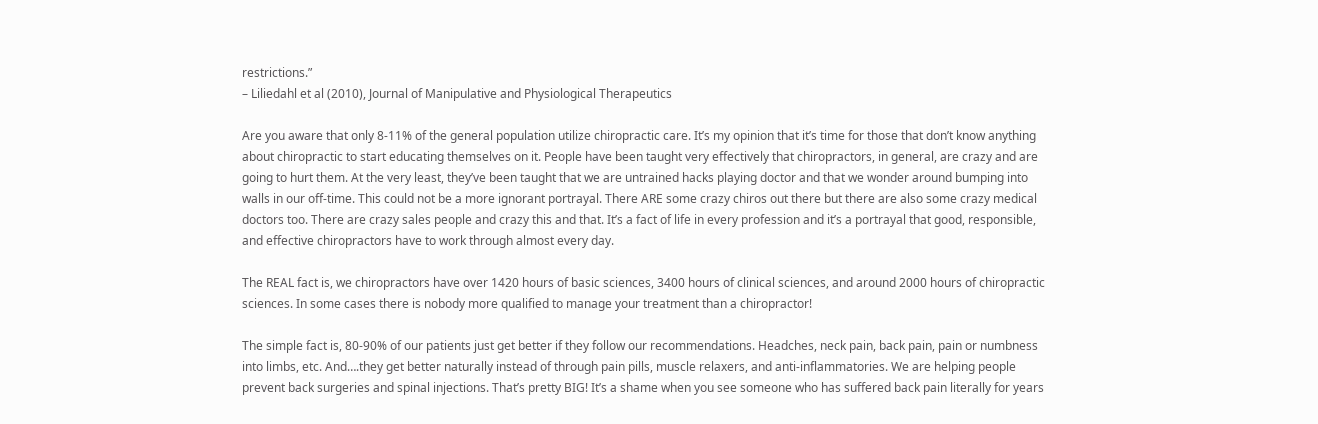restrictions.”
– Liliedahl et al (2010), Journal of Manipulative and Physiological Therapeutics

Are you aware that only 8-11% of the general population utilize chiropractic care. It’s my opinion that it’s time for those that don’t know anything about chiropractic to start educating themselves on it. People have been taught very effectively that chiropractors, in general, are crazy and are going to hurt them. At the very least, they’ve been taught that we are untrained hacks playing doctor and that we wonder around bumping into walls in our off-time. This could not be a more ignorant portrayal. There ARE some crazy chiros out there but there are also some crazy medical doctors too. There are crazy sales people and crazy this and that. It’s a fact of life in every profession and it’s a portrayal that good, responsible, and effective chiropractors have to work through almost every day.

The REAL fact is, we chiropractors have over 1420 hours of basic sciences, 3400 hours of clinical sciences, and around 2000 hours of chiropractic sciences. In some cases there is nobody more qualified to manage your treatment than a chiropractor!

The simple fact is, 80-90% of our patients just get better if they follow our recommendations. Headches, neck pain, back pain, pain or numbness into limbs, etc. And….they get better naturally instead of through pain pills, muscle relaxers, and anti-inflammatories. We are helping people prevent back surgeries and spinal injections. That’s pretty BIG! It’s a shame when you see someone who has suffered back pain literally for years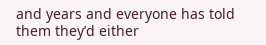and years and everyone has told them they’d either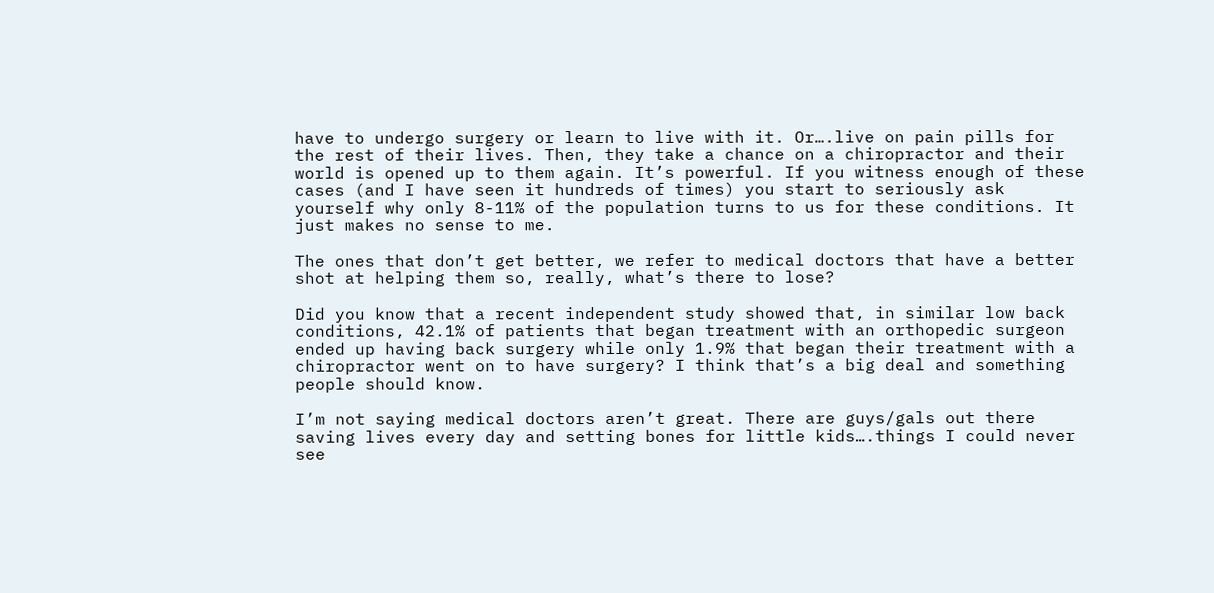have to undergo surgery or learn to live with it. Or….live on pain pills for the rest of their lives. Then, they take a chance on a chiropractor and their world is opened up to them again. It’s powerful. If you witness enough of these cases (and I have seen it hundreds of times) you start to seriously ask yourself why only 8-11% of the population turns to us for these conditions. It just makes no sense to me.

The ones that don’t get better, we refer to medical doctors that have a better shot at helping them so, really, what’s there to lose?

Did you know that a recent independent study showed that, in similar low back conditions, 42.1% of patients that began treatment with an orthopedic surgeon ended up having back surgery while only 1.9% that began their treatment with a chiropractor went on to have surgery? I think that’s a big deal and something people should know.

I’m not saying medical doctors aren’t great. There are guys/gals out there saving lives every day and setting bones for little kids….things I could never see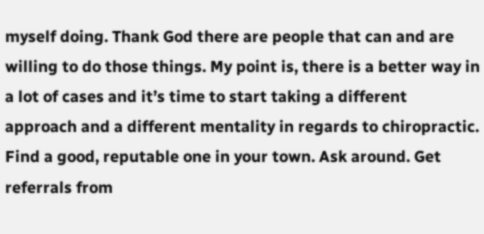myself doing. Thank God there are people that can and are willing to do those things. My point is, there is a better way in a lot of cases and it’s time to start taking a different approach and a different mentality in regards to chiropractic. Find a good, reputable one in your town. Ask around. Get referrals from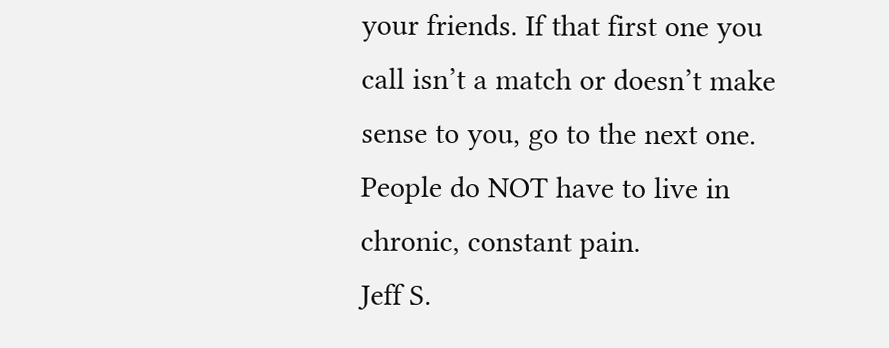your friends. If that first one you call isn’t a match or doesn’t make sense to you, go to the next one. People do NOT have to live in chronic, constant pain.
Jeff S.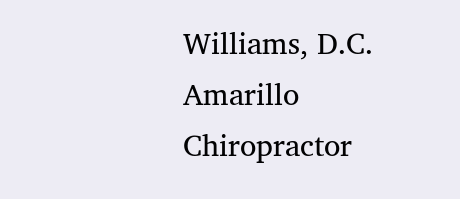Williams, D.C.
Amarillo Chiropractor